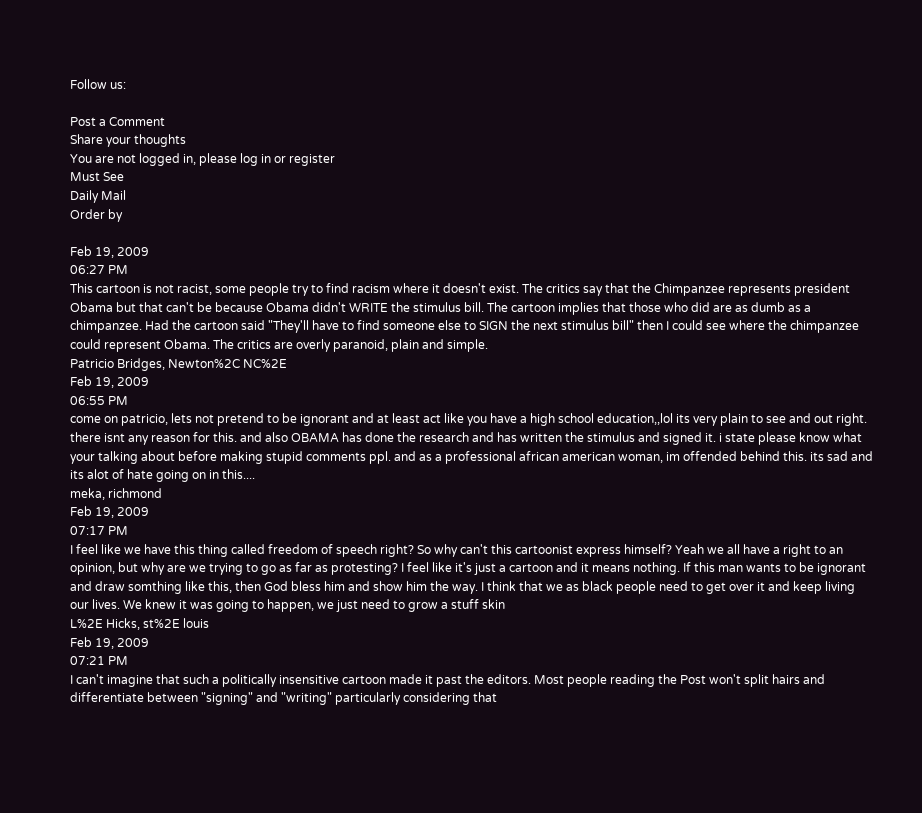Follow us:

Post a Comment
Share your thoughts
You are not logged in, please log in or register
Must See
Daily Mail
Order by

Feb 19, 2009
06:27 PM
This cartoon is not racist, some people try to find racism where it doesn't exist. The critics say that the Chimpanzee represents president Obama but that can't be because Obama didn't WRITE the stimulus bill. The cartoon implies that those who did are as dumb as a chimpanzee. Had the cartoon said "They'll have to find someone else to SIGN the next stimulus bill" then I could see where the chimpanzee could represent Obama. The critics are overly paranoid, plain and simple.
Patricio Bridges, Newton%2C NC%2E
Feb 19, 2009
06:55 PM
come on patricio, lets not pretend to be ignorant and at least act like you have a high school education,,lol its very plain to see and out right. there isnt any reason for this. and also OBAMA has done the research and has written the stimulus and signed it. i state please know what your talking about before making stupid comments ppl. and as a professional african american woman, im offended behind this. its sad and its alot of hate going on in this....
meka, richmond
Feb 19, 2009
07:17 PM
I feel like we have this thing called freedom of speech right? So why can't this cartoonist express himself? Yeah we all have a right to an opinion, but why are we trying to go as far as protesting? I feel like it's just a cartoon and it means nothing. If this man wants to be ignorant and draw somthing like this, then God bless him and show him the way. I think that we as black people need to get over it and keep living our lives. We knew it was going to happen, we just need to grow a stuff skin
L%2E Hicks, st%2E louis
Feb 19, 2009
07:21 PM
I can't imagine that such a politically insensitive cartoon made it past the editors. Most people reading the Post won't split hairs and differentiate between "signing" and "writing" particularly considering that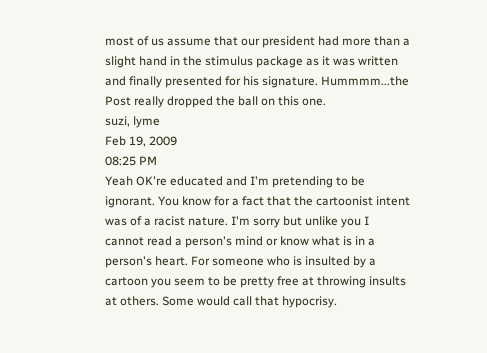most of us assume that our president had more than a slight hand in the stimulus package as it was written and finally presented for his signature. Hummmm...the Post really dropped the ball on this one.
suzi, lyme
Feb 19, 2009
08:25 PM
Yeah OK're educated and I'm pretending to be ignorant. You know for a fact that the cartoonist intent was of a racist nature. I'm sorry but unlike you I cannot read a person's mind or know what is in a person's heart. For someone who is insulted by a cartoon you seem to be pretty free at throwing insults at others. Some would call that hypocrisy.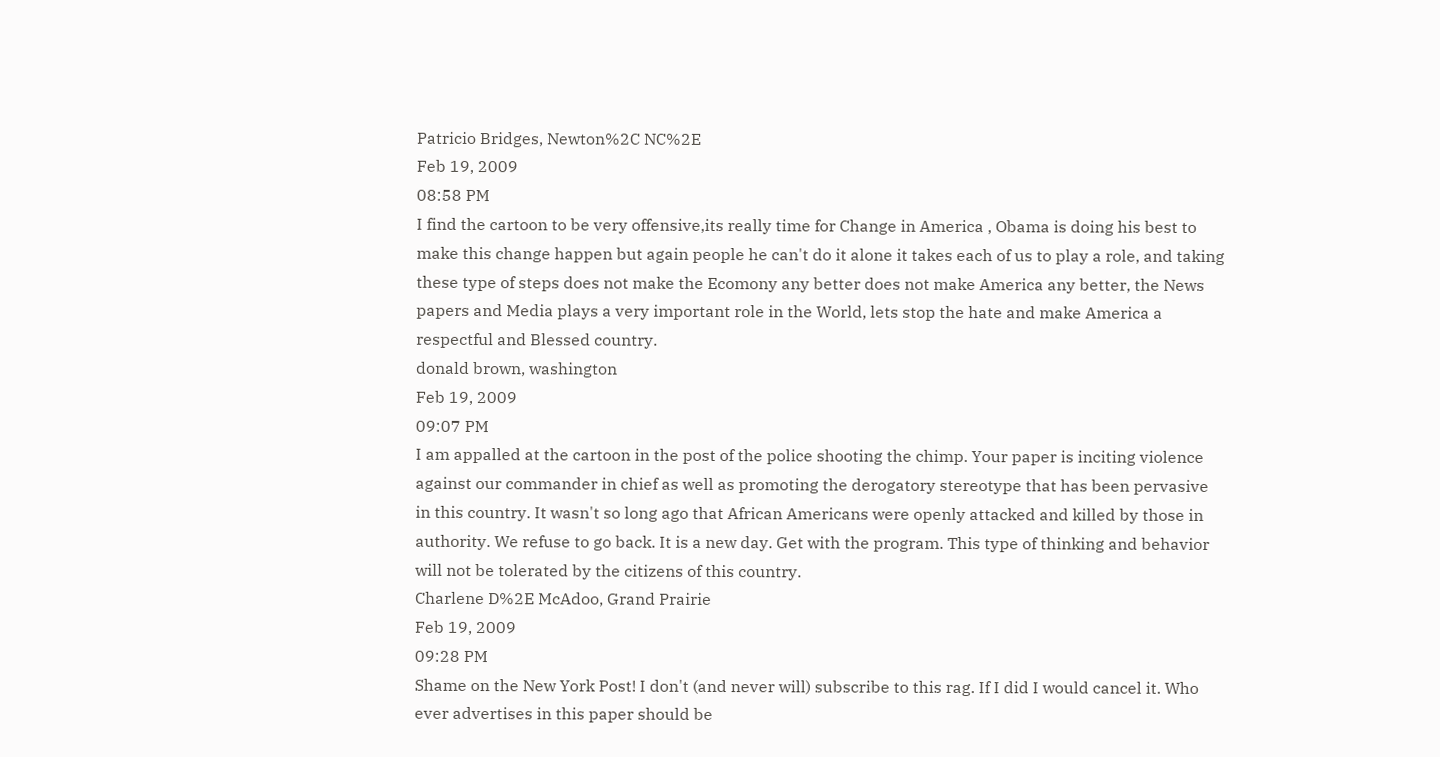Patricio Bridges, Newton%2C NC%2E
Feb 19, 2009
08:58 PM
I find the cartoon to be very offensive,its really time for Change in America , Obama is doing his best to make this change happen but again people he can't do it alone it takes each of us to play a role, and taking these type of steps does not make the Ecomony any better does not make America any better, the News papers and Media plays a very important role in the World, lets stop the hate and make America a respectful and Blessed country.
donald brown, washington
Feb 19, 2009
09:07 PM
I am appalled at the cartoon in the post of the police shooting the chimp. Your paper is inciting violence against our commander in chief as well as promoting the derogatory stereotype that has been pervasive in this country. It wasn't so long ago that African Americans were openly attacked and killed by those in authority. We refuse to go back. It is a new day. Get with the program. This type of thinking and behavior will not be tolerated by the citizens of this country.
Charlene D%2E McAdoo, Grand Prairie
Feb 19, 2009
09:28 PM
Shame on the New York Post! I don't (and never will) subscribe to this rag. If I did I would cancel it. Who ever advertises in this paper should be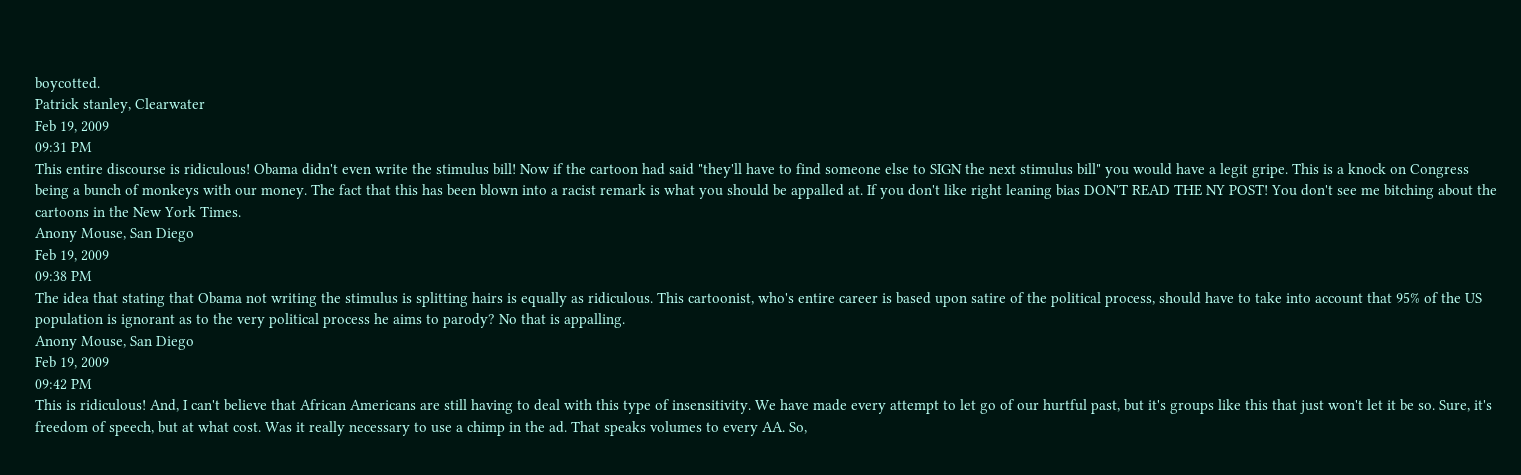boycotted.
Patrick stanley, Clearwater
Feb 19, 2009
09:31 PM
This entire discourse is ridiculous! Obama didn't even write the stimulus bill! Now if the cartoon had said "they'll have to find someone else to SIGN the next stimulus bill" you would have a legit gripe. This is a knock on Congress being a bunch of monkeys with our money. The fact that this has been blown into a racist remark is what you should be appalled at. If you don't like right leaning bias DON'T READ THE NY POST! You don't see me bitching about the cartoons in the New York Times.
Anony Mouse, San Diego
Feb 19, 2009
09:38 PM
The idea that stating that Obama not writing the stimulus is splitting hairs is equally as ridiculous. This cartoonist, who's entire career is based upon satire of the political process, should have to take into account that 95% of the US population is ignorant as to the very political process he aims to parody? No that is appalling.
Anony Mouse, San Diego
Feb 19, 2009
09:42 PM
This is ridiculous! And, I can't believe that African Americans are still having to deal with this type of insensitivity. We have made every attempt to let go of our hurtful past, but it's groups like this that just won't let it be so. Sure, it's freedom of speech, but at what cost. Was it really necessary to use a chimp in the ad. That speaks volumes to every AA. So,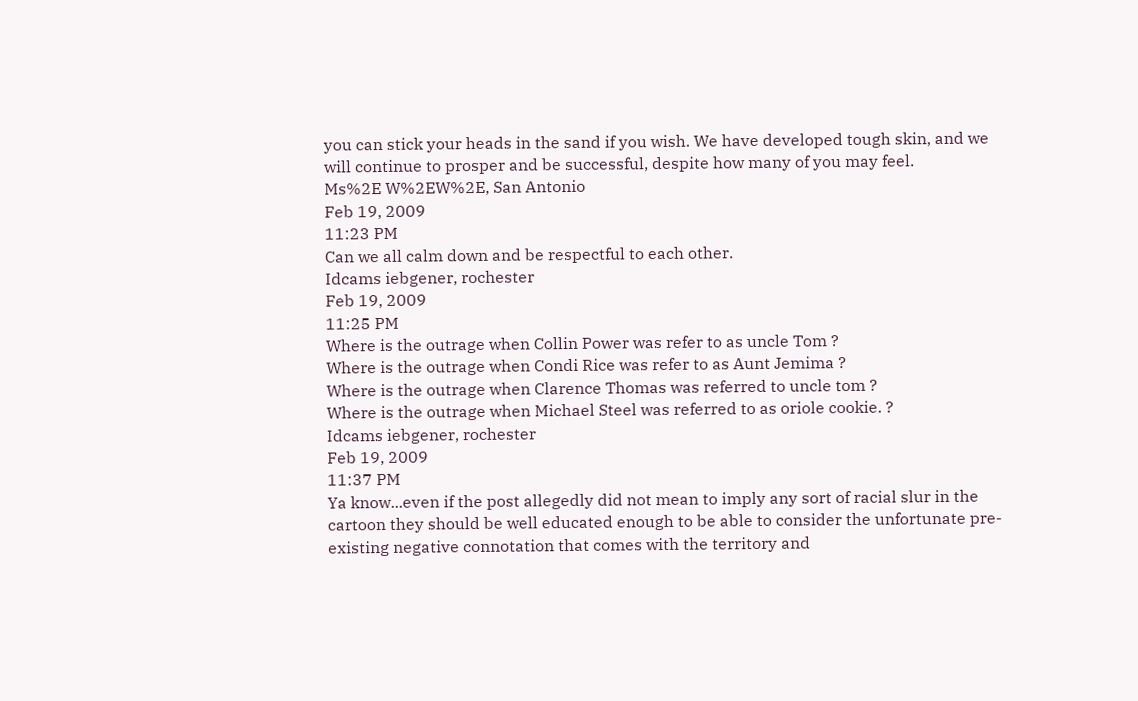you can stick your heads in the sand if you wish. We have developed tough skin, and we will continue to prosper and be successful, despite how many of you may feel.
Ms%2E W%2EW%2E, San Antonio
Feb 19, 2009
11:23 PM
Can we all calm down and be respectful to each other.
Idcams iebgener, rochester
Feb 19, 2009
11:25 PM
Where is the outrage when Collin Power was refer to as uncle Tom ?
Where is the outrage when Condi Rice was refer to as Aunt Jemima ?
Where is the outrage when Clarence Thomas was referred to uncle tom ?
Where is the outrage when Michael Steel was referred to as oriole cookie. ?
Idcams iebgener, rochester
Feb 19, 2009
11:37 PM
Ya know...even if the post allegedly did not mean to imply any sort of racial slur in the cartoon they should be well educated enough to be able to consider the unfortunate pre-existing negative connotation that comes with the territory and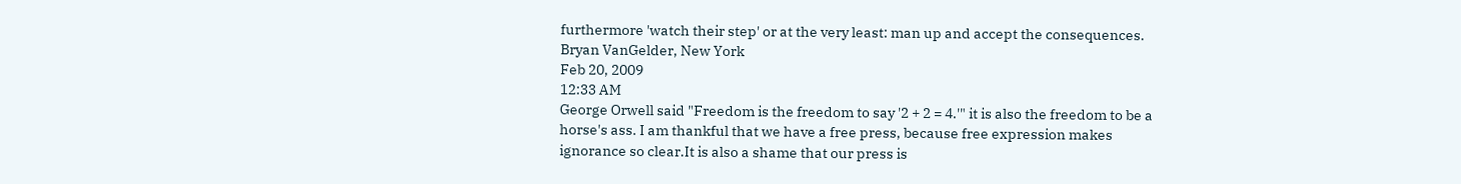furthermore 'watch their step' or at the very least: man up and accept the consequences.
Bryan VanGelder, New York
Feb 20, 2009
12:33 AM
George Orwell said "Freedom is the freedom to say '2 + 2 = 4.'" it is also the freedom to be a horse's ass. I am thankful that we have a free press, because free expression makes ignorance so clear.It is also a shame that our press is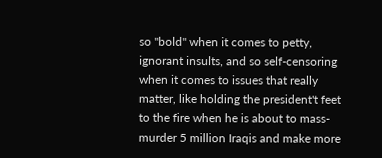so "bold" when it comes to petty, ignorant insults, and so self-censoring when it comes to issues that really matter, like holding the president't feet to the fire when he is about to mass-murder 5 million Iraqis and make more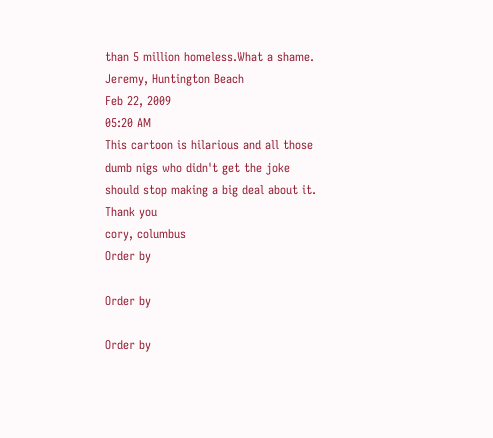than 5 million homeless.What a shame.
Jeremy, Huntington Beach
Feb 22, 2009
05:20 AM
This cartoon is hilarious and all those dumb nigs who didn't get the joke should stop making a big deal about it. Thank you
cory, columbus
Order by

Order by

Order by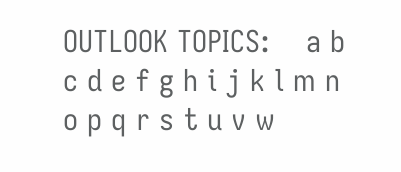OUTLOOK TOPICS:    a b c d e f g h i j k l m n o p q r s t u v w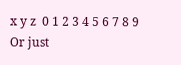x y z  0 1 2 3 4 5 6 7 8 9
Or just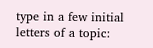type in a few initial letters of a topic: